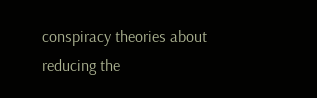conspiracy theories about reducing the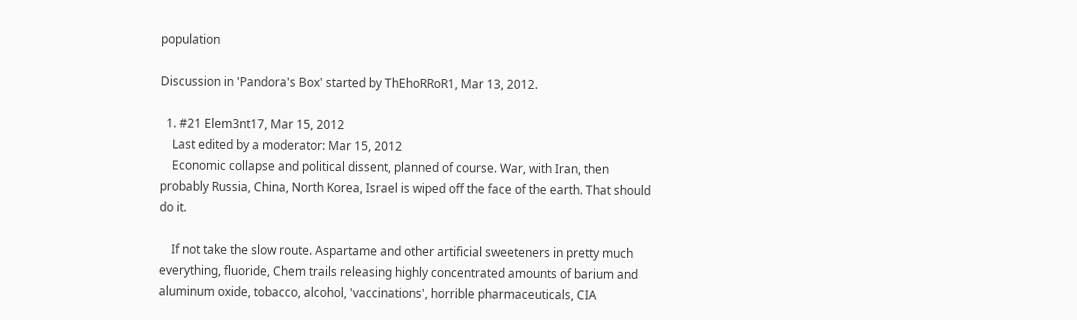population

Discussion in 'Pandora's Box' started by ThEhoRRoR1, Mar 13, 2012.

  1. #21 Elem3nt17, Mar 15, 2012
    Last edited by a moderator: Mar 15, 2012
    Economic collapse and political dissent, planned of course. War, with Iran, then probably Russia, China, North Korea, Israel is wiped off the face of the earth. That should do it.

    If not take the slow route. Aspartame and other artificial sweeteners in pretty much everything, fluoride, Chem trails releasing highly concentrated amounts of barium and aluminum oxide, tobacco, alcohol, 'vaccinations', horrible pharmaceuticals, CIA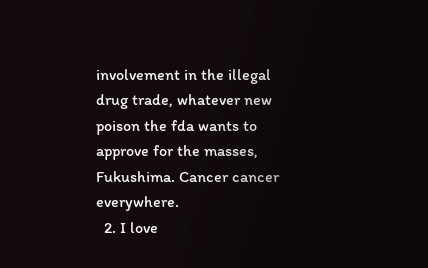involvement in the illegal drug trade, whatever new poison the fda wants to approve for the masses, Fukushima. Cancer cancer everywhere.
  2. I love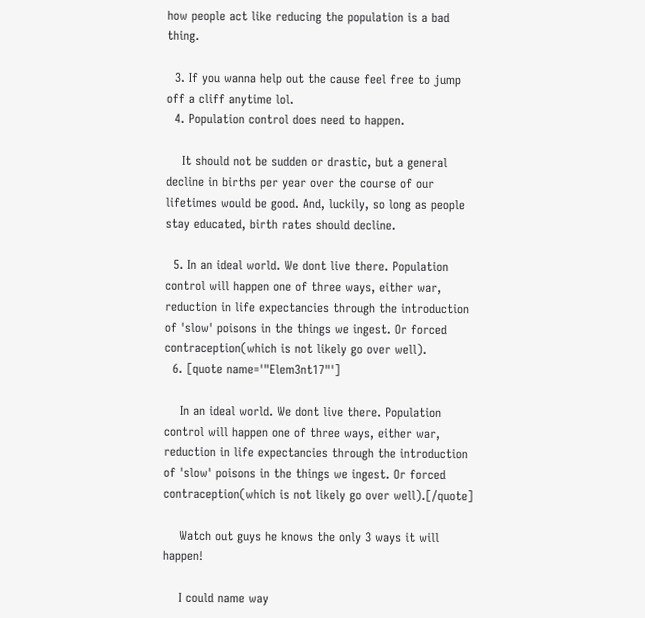how people act like reducing the population is a bad thing.

  3. If you wanna help out the cause feel free to jump off a cliff anytime lol.
  4. Population control does need to happen.

    It should not be sudden or drastic, but a general decline in births per year over the course of our lifetimes would be good. And, luckily, so long as people stay educated, birth rates should decline.

  5. In an ideal world. We dont live there. Population control will happen one of three ways, either war, reduction in life expectancies through the introduction of 'slow' poisons in the things we ingest. Or forced contraception(which is not likely go over well).
  6. [quote name='"Elem3nt17"']

    In an ideal world. We dont live there. Population control will happen one of three ways, either war, reduction in life expectancies through the introduction of 'slow' poisons in the things we ingest. Or forced contraception(which is not likely go over well).[/quote]

    Watch out guys he knows the only 3 ways it will happen!

    I could name way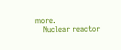more.
    Nuclear reactor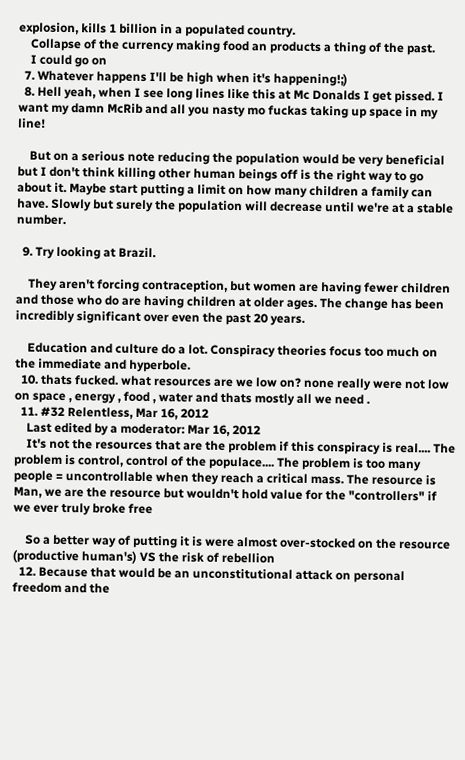explosion, kills 1 billion in a populated country.
    Collapse of the currency making food an products a thing of the past.
    I could go on
  7. Whatever happens I'll be high when it's happening!;)
  8. Hell yeah, when I see long lines like this at Mc Donalds I get pissed. I want my damn McRib and all you nasty mo fuckas taking up space in my line!

    But on a serious note reducing the population would be very beneficial but I don't think killing other human beings off is the right way to go about it. Maybe start putting a limit on how many children a family can have. Slowly but surely the population will decrease until we're at a stable number.

  9. Try looking at Brazil.

    They aren't forcing contraception, but women are having fewer children and those who do are having children at older ages. The change has been incredibly significant over even the past 20 years.

    Education and culture do a lot. Conspiracy theories focus too much on the immediate and hyperbole.
  10. thats fucked. what resources are we low on? none really were not low on space , energy , food , water and thats mostly all we need .
  11. #32 Relentless, Mar 16, 2012
    Last edited by a moderator: Mar 16, 2012
    It's not the resources that are the problem if this conspiracy is real.... The problem is control, control of the populace.... The problem is too many people = uncontrollable when they reach a critical mass. The resource is Man, we are the resource but wouldn't hold value for the "controllers" if we ever truly broke free

    So a better way of putting it is were almost over-stocked on the resource (productive human's) VS the risk of rebellion
  12. Because that would be an unconstitutional attack on personal freedom and the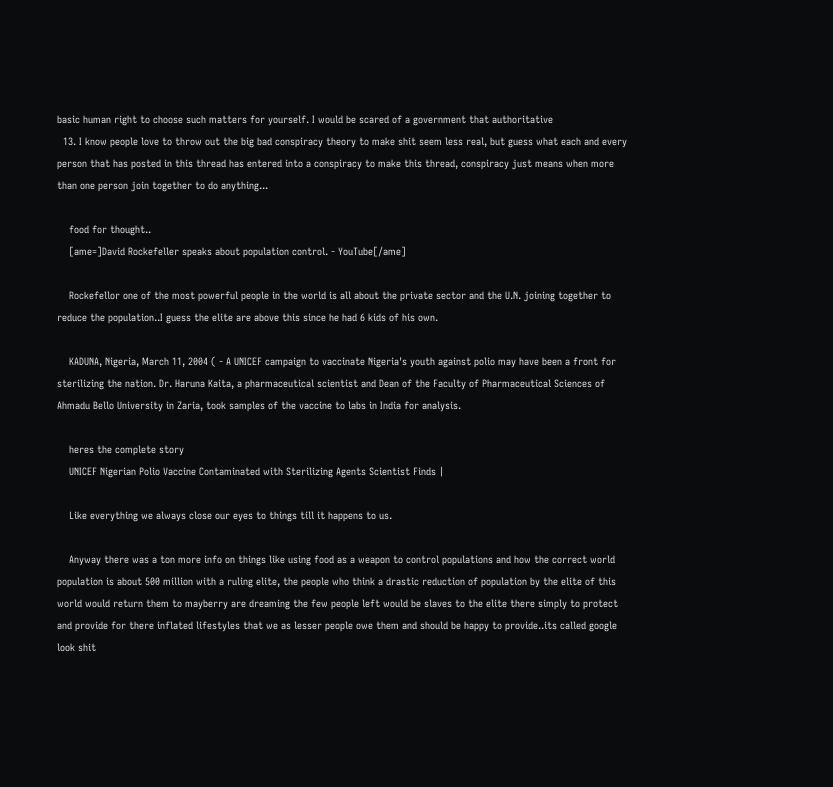basic human right to choose such matters for yourself. I would be scared of a government that authoritative
  13. I know people love to throw out the big bad conspiracy theory to make shit seem less real, but guess what each and every person that has posted in this thread has entered into a conspiracy to make this thread, conspiracy just means when more than one person join together to do anything...

    food for thought..
    [ame=]David Rockefeller speaks about population control. - YouTube[/ame]

    Rockefellor one of the most powerful people in the world is all about the private sector and the U.N. joining together to reduce the population..I guess the elite are above this since he had 6 kids of his own.

    KADUNA, Nigeria, March 11, 2004 ( - A UNICEF campaign to vaccinate Nigeria's youth against polio may have been a front for sterilizing the nation. Dr. Haruna Kaita, a pharmaceutical scientist and Dean of the Faculty of Pharmaceutical Sciences of Ahmadu Bello University in Zaria, took samples of the vaccine to labs in India for analysis.

    heres the complete story
    UNICEF Nigerian Polio Vaccine Contaminated with Sterilizing Agents Scientist Finds |

    Like everything we always close our eyes to things till it happens to us.

    Anyway there was a ton more info on things like using food as a weapon to control populations and how the correct world population is about 500 million with a ruling elite, the people who think a drastic reduction of population by the elite of this world would return them to mayberry are dreaming the few people left would be slaves to the elite there simply to protect and provide for there inflated lifestyles that we as lesser people owe them and should be happy to provide..its called google look shit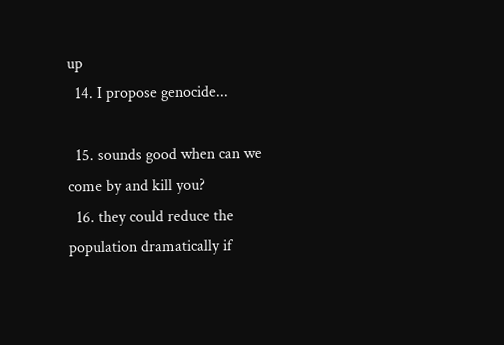up
  14. I propose genocide...

  15. sounds good when can we come by and kill you?
  16. they could reduce the population dramatically if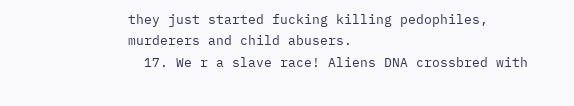they just started fucking killing pedophiles, murderers and child abusers.
  17. We r a slave race! Aliens DNA crossbred with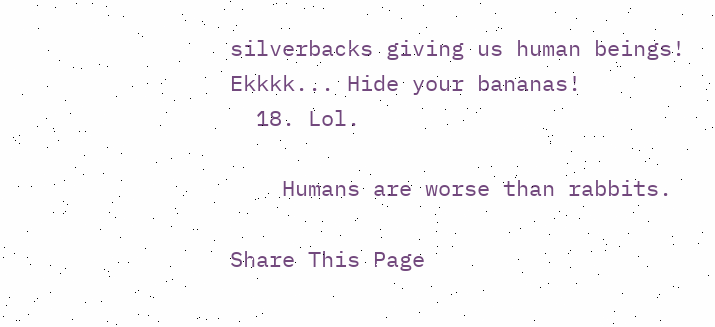silverbacks giving us human beings! Ekkkk... Hide your bananas!
  18. Lol.

    Humans are worse than rabbits.

Share This Page